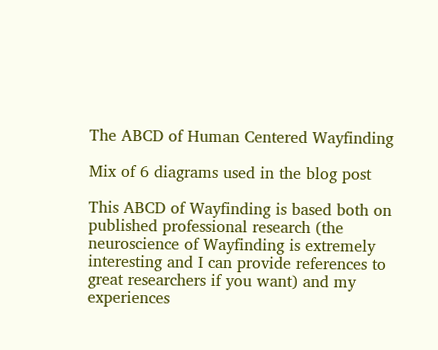The ABCD of Human Centered Wayfinding

Mix of 6 diagrams used in the blog post

This ABCD of Wayfinding is based both on published professional research (the neuroscience of Wayfinding is extremely interesting and I can provide references to great researchers if you want) and my experiences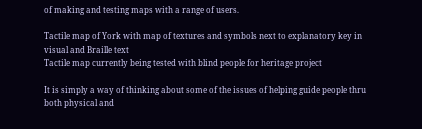of making and testing maps with a range of users.

Tactile map of York with map of textures and symbols next to explanatory key in visual and Braille text
Tactile map currently being tested with blind people for heritage project

It is simply a way of thinking about some of the issues of helping guide people thru both physical and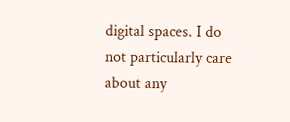digital spaces. I do not particularly care about any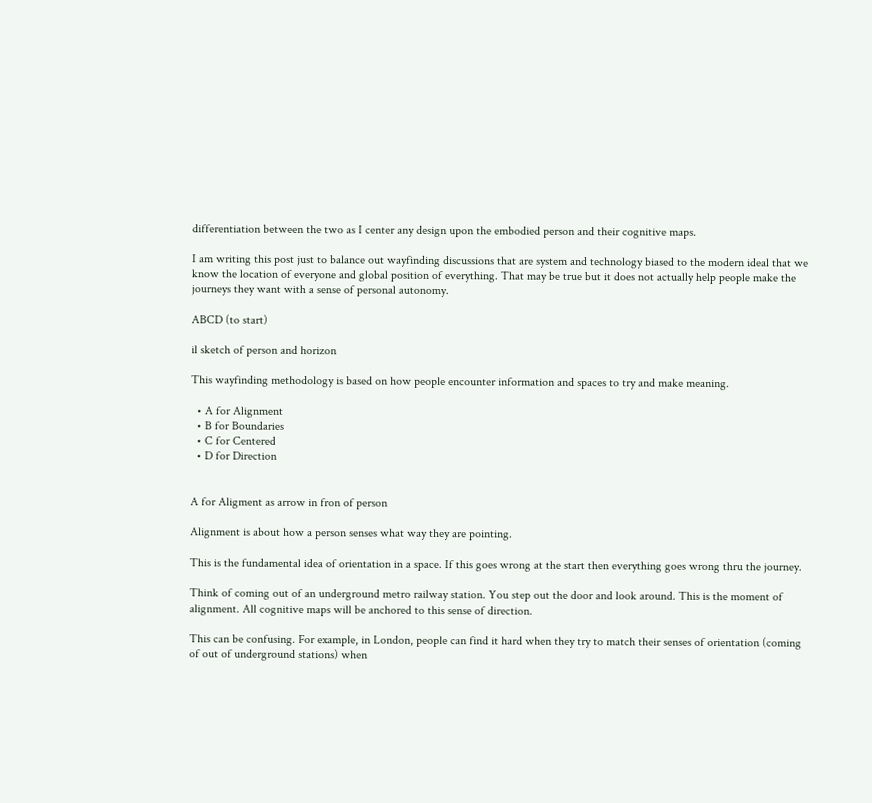differentiation between the two as I center any design upon the embodied person and their cognitive maps.

I am writing this post just to balance out wayfinding discussions that are system and technology biased to the modern ideal that we know the location of everyone and global position of everything. That may be true but it does not actually help people make the journeys they want with a sense of personal autonomy.

ABCD (to start)

il sketch of person and horizon

This wayfinding methodology is based on how people encounter information and spaces to try and make meaning.

  • A for Alignment
  • B for Boundaries
  • C for Centered
  • D for Direction


A for Aligment as arrow in fron of person

Alignment is about how a person senses what way they are pointing.

This is the fundamental idea of orientation in a space. If this goes wrong at the start then everything goes wrong thru the journey.

Think of coming out of an underground metro railway station. You step out the door and look around. This is the moment of alignment. All cognitive maps will be anchored to this sense of direction.

This can be confusing. For example, in London, people can find it hard when they try to match their senses of orientation (coming of out of underground stations) when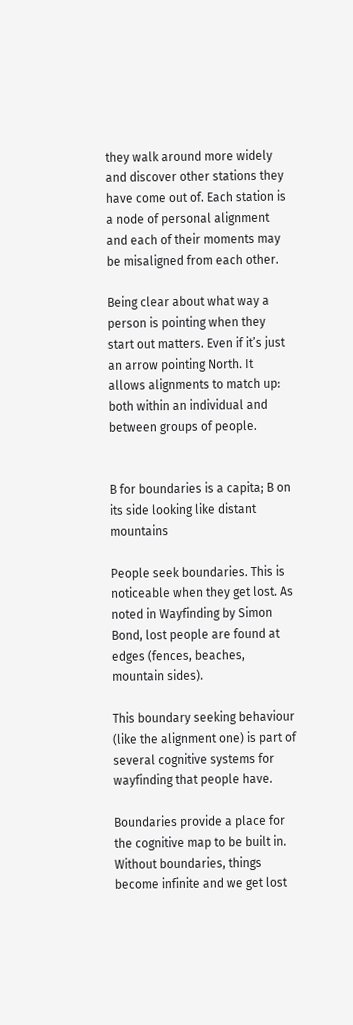they walk around more widely and discover other stations they have come out of. Each station is a node of personal alignment and each of their moments may be misaligned from each other.

Being clear about what way a person is pointing when they start out matters. Even if it’s just an arrow pointing North. It allows alignments to match up: both within an individual and between groups of people.


B for boundaries is a capita; B on its side looking like distant mountains

People seek boundaries. This is noticeable when they get lost. As noted in Wayfinding by Simon Bond, lost people are found at edges (fences, beaches, mountain sides).

This boundary seeking behaviour (like the alignment one) is part of several cognitive systems for wayfinding that people have.

Boundaries provide a place for the cognitive map to be built in. Without boundaries, things become infinite and we get lost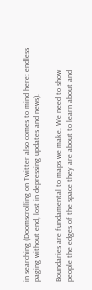in searching (Doomscrolling on Twitter also comes to mind here: endless paging without end, lost in depressing updates and news).

Boundaries are fundamental to maps we make. We need to show people the edges of the space they are about to learn about and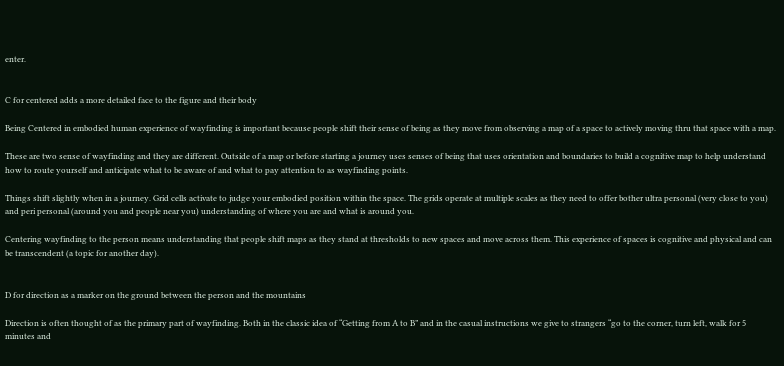enter.


C for centered adds a more detailed face to the figure and their body

Being Centered in embodied human experience of wayfinding is important because people shift their sense of being as they move from observing a map of a space to actively moving thru that space with a map.

These are two sense of wayfinding and they are different. Outside of a map or before starting a journey uses senses of being that uses orientation and boundaries to build a cognitive map to help understand how to route yourself and anticipate what to be aware of and what to pay attention to as wayfinding points.

Things shift slightly when in a journey. Grid cells activate to judge your embodied position within the space. The grids operate at multiple scales as they need to offer bother ultra personal (very close to you) and peri personal (around you and people near you) understanding of where you are and what is around you.

Centering wayfinding to the person means understanding that people shift maps as they stand at thresholds to new spaces and move across them. This experience of spaces is cognitive and physical and can be transcendent (a topic for another day).


D for direction as a marker on the ground between the person and the mountains

Direction is often thought of as the primary part of wayfinding. Both in the classic idea of “Getting from A to B” and in the casual instructions we give to strangers “go to the corner, turn left, walk for 5 minutes and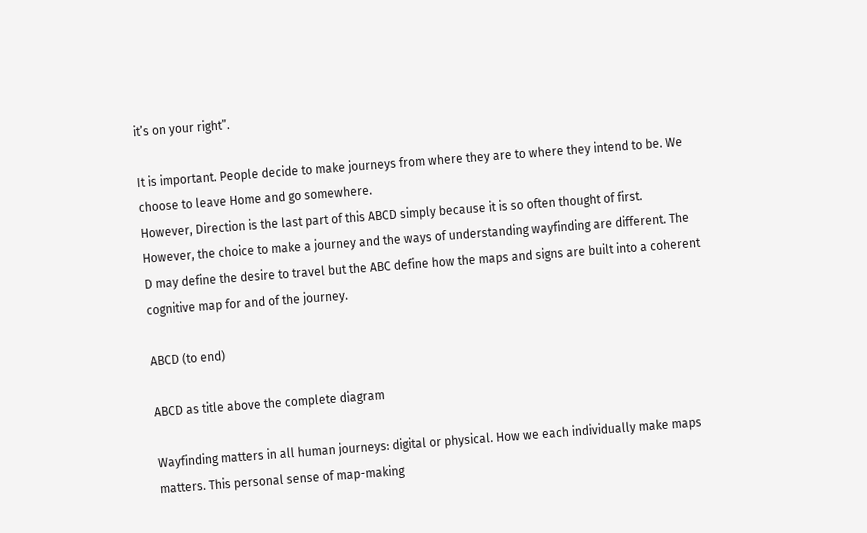it’s on your right”.

It is important. People decide to make journeys from where they are to where they intend to be. We choose to leave Home and go somewhere.
However, Direction is the last part of this ABCD simply because it is so often thought of first. However, the choice to make a journey and the ways of understanding wayfinding are different. The D may define the desire to travel but the ABC define how the maps and signs are built into a coherent cognitive map for and of the journey.

ABCD (to end)

ABCD as title above the complete diagram

Wayfinding matters in all human journeys: digital or physical. How we each individually make maps matters. This personal sense of map-making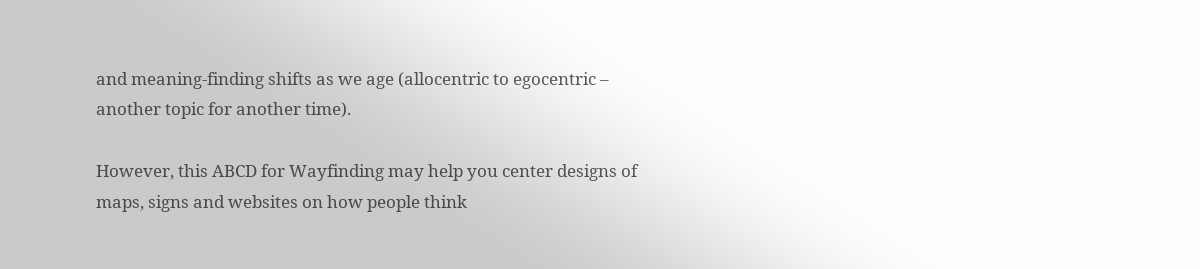and meaning-finding shifts as we age (allocentric to egocentric – another topic for another time).

However, this ABCD for Wayfinding may help you center designs of maps, signs and websites on how people think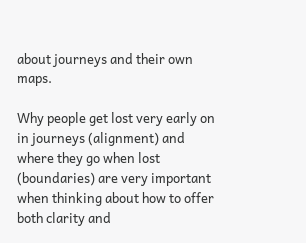about journeys and their own maps.

Why people get lost very early on in journeys (alignment) and where they go when lost (boundaries) are very important when thinking about how to offer both clarity and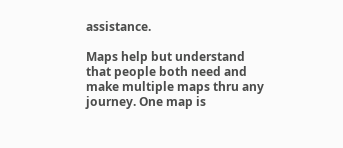assistance.

Maps help but understand that people both need and make multiple maps thru any journey. One map is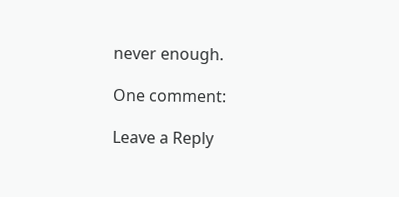never enough.

One comment:

Leave a Reply